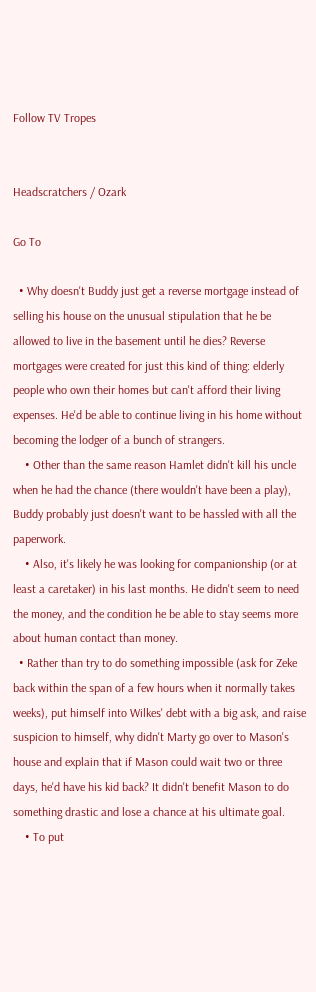Follow TV Tropes


Headscratchers / Ozark

Go To

  • Why doesn't Buddy just get a reverse mortgage instead of selling his house on the unusual stipulation that he be allowed to live in the basement until he dies? Reverse mortgages were created for just this kind of thing: elderly people who own their homes but can't afford their living expenses. He'd be able to continue living in his home without becoming the lodger of a bunch of strangers.
    • Other than the same reason Hamlet didn't kill his uncle when he had the chance (there wouldn't have been a play), Buddy probably just doesn't want to be hassled with all the paperwork.
    • Also, it's likely he was looking for companionship (or at least a caretaker) in his last months. He didn't seem to need the money, and the condition he be able to stay seems more about human contact than money.
  • Rather than try to do something impossible (ask for Zeke back within the span of a few hours when it normally takes weeks), put himself into Wilkes' debt with a big ask, and raise suspicion to himself, why didn't Marty go over to Mason's house and explain that if Mason could wait two or three days, he'd have his kid back? It didn't benefit Mason to do something drastic and lose a chance at his ultimate goal.
    • To put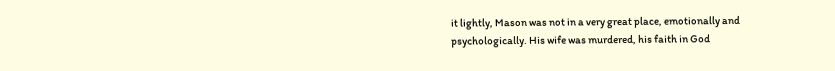it lightly, Mason was not in a very great place, emotionally and psychologically. His wife was murdered, his faith in God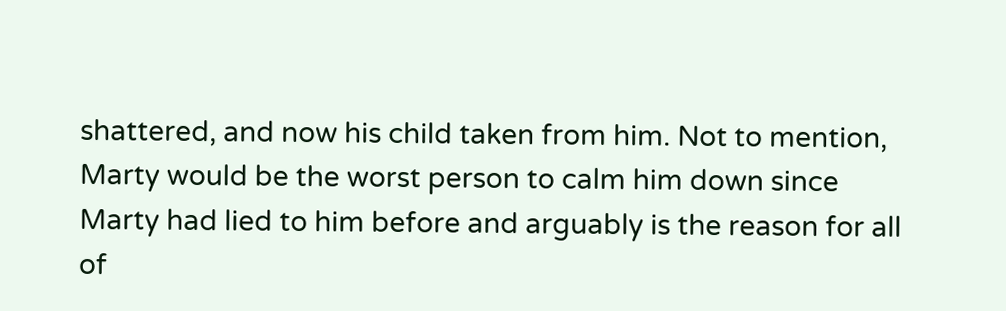shattered, and now his child taken from him. Not to mention, Marty would be the worst person to calm him down since Marty had lied to him before and arguably is the reason for all of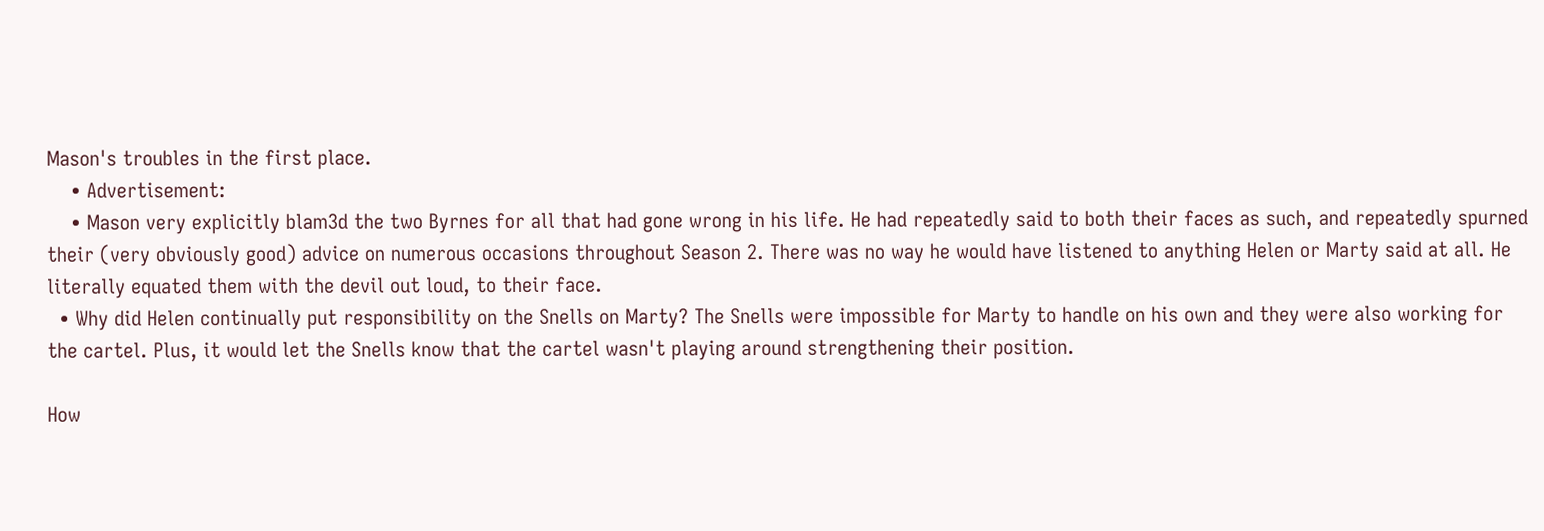Mason's troubles in the first place.
    • Advertisement:
    • Mason very explicitly blam3d the two Byrnes for all that had gone wrong in his life. He had repeatedly said to both their faces as such, and repeatedly spurned their (very obviously good) advice on numerous occasions throughout Season 2. There was no way he would have listened to anything Helen or Marty said at all. He literally equated them with the devil out loud, to their face.
  • Why did Helen continually put responsibility on the Snells on Marty? The Snells were impossible for Marty to handle on his own and they were also working for the cartel. Plus, it would let the Snells know that the cartel wasn't playing around strengthening their position.

How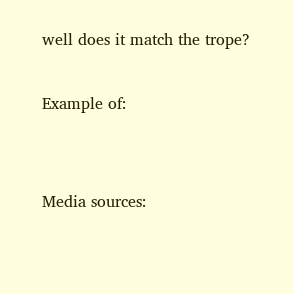well does it match the trope?

Example of:


Media sources: